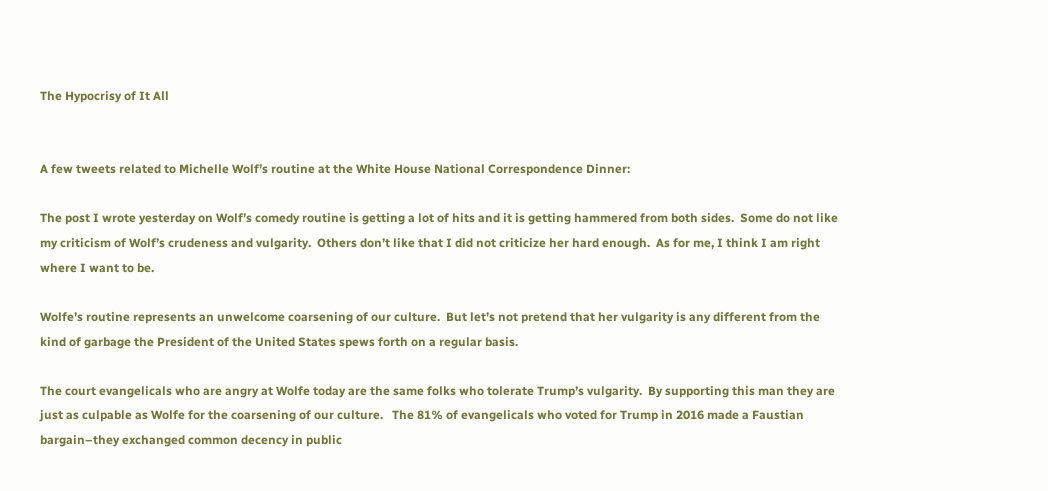The Hypocrisy of It All


A few tweets related to Michelle Wolf’s routine at the White House National Correspondence Dinner:

The post I wrote yesterday on Wolf’s comedy routine is getting a lot of hits and it is getting hammered from both sides.  Some do not like my criticism of Wolf’s crudeness and vulgarity.  Others don’t like that I did not criticize her hard enough.  As for me, I think I am right where I want to be.

Wolfe’s routine represents an unwelcome coarsening of our culture.  But let’s not pretend that her vulgarity is any different from the kind of garbage the President of the United States spews forth on a regular basis.

The court evangelicals who are angry at Wolfe today are the same folks who tolerate Trump’s vulgarity.  By supporting this man they are just as culpable as Wolfe for the coarsening of our culture.   The 81% of evangelicals who voted for Trump in 2016 made a Faustian bargain–they exchanged common decency in public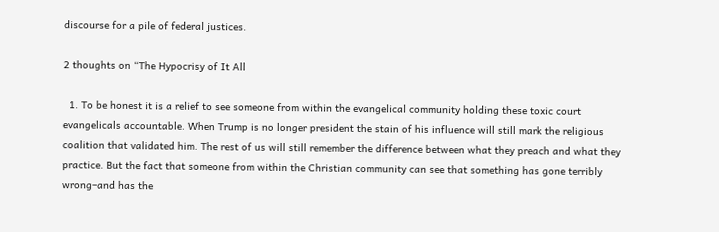discourse for a pile of federal justices.

2 thoughts on “The Hypocrisy of It All

  1. To be honest it is a relief to see someone from within the evangelical community holding these toxic court evangelicals accountable. When Trump is no longer president the stain of his influence will still mark the religious coalition that validated him. The rest of us will still remember the difference between what they preach and what they practice. But the fact that someone from within the Christian community can see that something has gone terribly wrong–and has the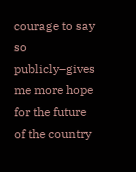courage to say so publicly–gives me more hope for the future of the country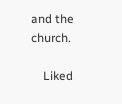and the church.

    Liked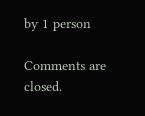by 1 person

Comments are closed.